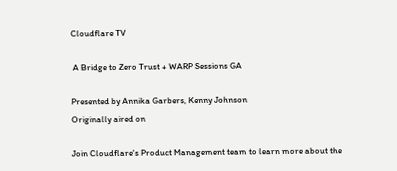Cloudflare TV

 A Bridge to Zero Trust + WARP Sessions GA

Presented by Annika Garbers, Kenny Johnson
Originally aired on

Join Cloudflare's Product Management team to learn more about the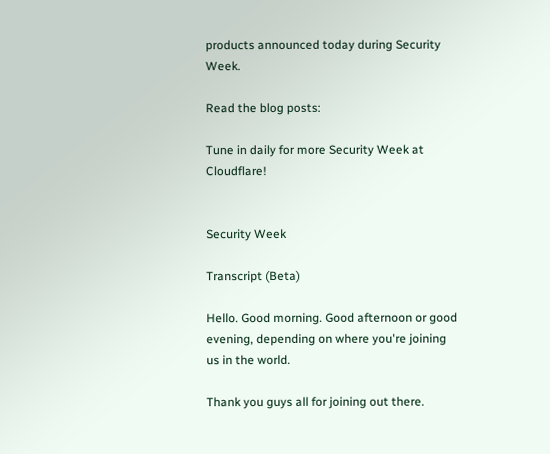products announced today during Security Week.

Read the blog posts:

Tune in daily for more Security Week at Cloudflare!


Security Week

Transcript (Beta)

Hello. Good morning. Good afternoon or good evening, depending on where you're joining us in the world.

Thank you guys all for joining out there.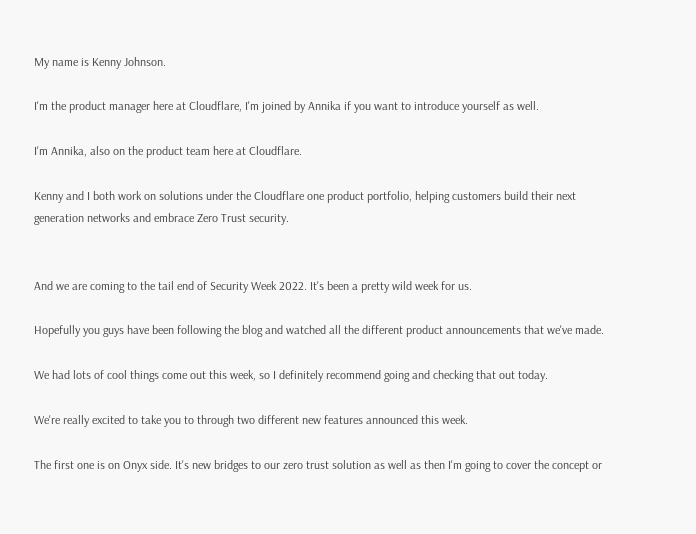My name is Kenny Johnson.

I'm the product manager here at Cloudflare, I'm joined by Annika if you want to introduce yourself as well.

I'm Annika, also on the product team here at Cloudflare.

Kenny and I both work on solutions under the Cloudflare one product portfolio, helping customers build their next generation networks and embrace Zero Trust security.


And we are coming to the tail end of Security Week 2022. It's been a pretty wild week for us.

Hopefully you guys have been following the blog and watched all the different product announcements that we've made.

We had lots of cool things come out this week, so I definitely recommend going and checking that out today.

We're really excited to take you to through two different new features announced this week.

The first one is on Onyx side. It's new bridges to our zero trust solution as well as then I'm going to cover the concept or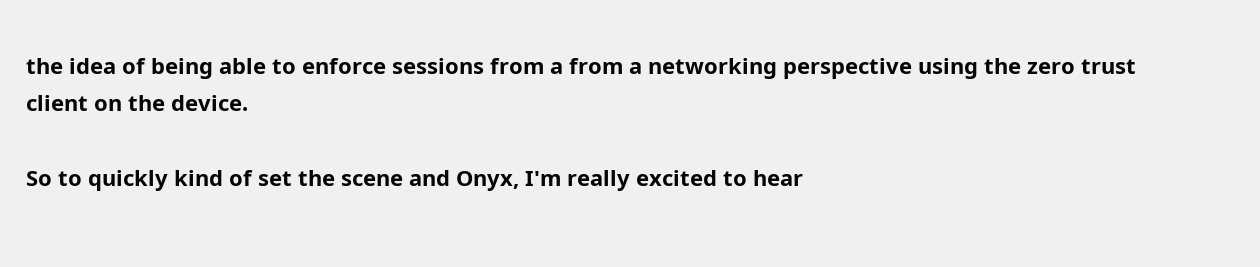the idea of being able to enforce sessions from a from a networking perspective using the zero trust client on the device.

So to quickly kind of set the scene and Onyx, I'm really excited to hear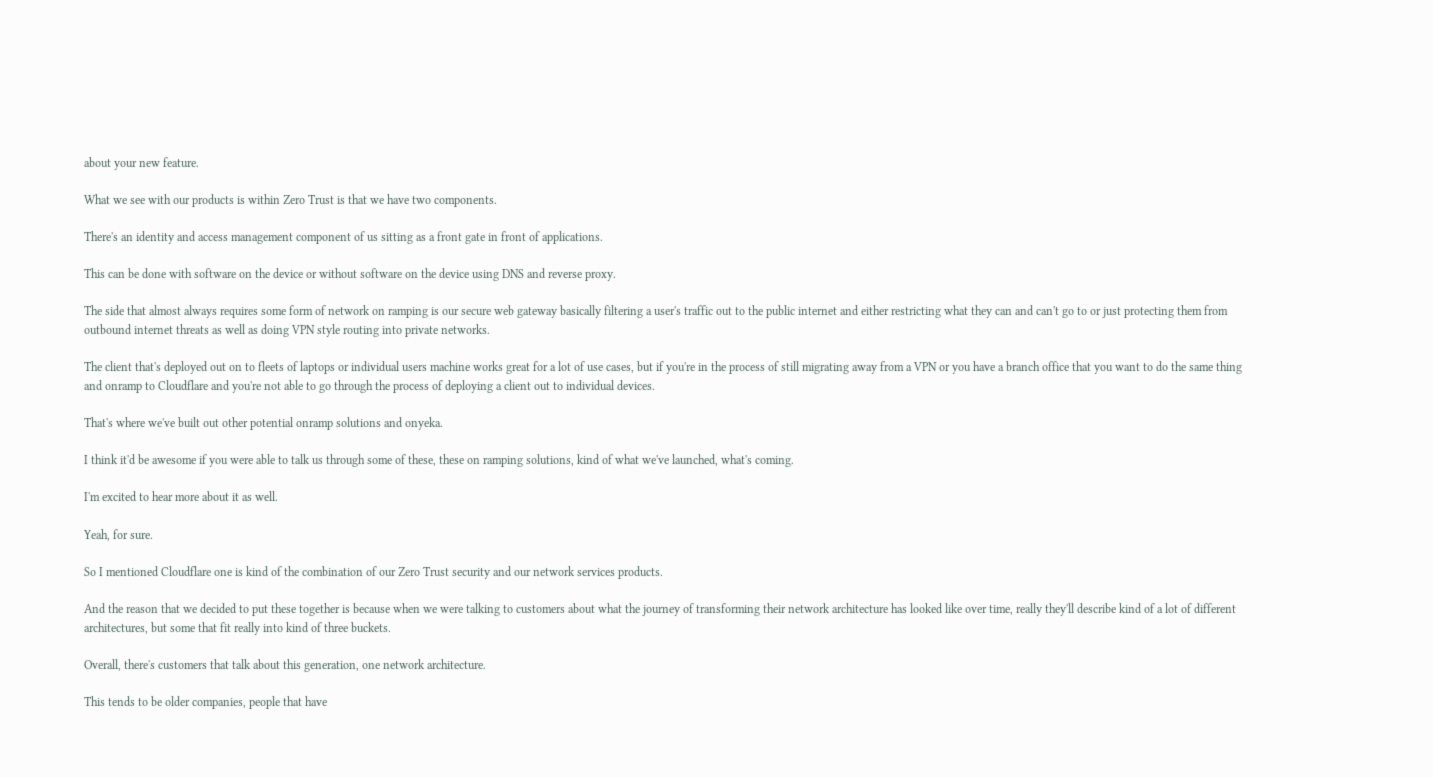about your new feature.

What we see with our products is within Zero Trust is that we have two components.

There's an identity and access management component of us sitting as a front gate in front of applications.

This can be done with software on the device or without software on the device using DNS and reverse proxy.

The side that almost always requires some form of network on ramping is our secure web gateway basically filtering a user's traffic out to the public internet and either restricting what they can and can't go to or just protecting them from outbound internet threats as well as doing VPN style routing into private networks.

The client that's deployed out on to fleets of laptops or individual users machine works great for a lot of use cases, but if you're in the process of still migrating away from a VPN or you have a branch office that you want to do the same thing and onramp to Cloudflare and you're not able to go through the process of deploying a client out to individual devices.

That's where we've built out other potential onramp solutions and onyeka.

I think it'd be awesome if you were able to talk us through some of these, these on ramping solutions, kind of what we've launched, what's coming.

I'm excited to hear more about it as well.

Yeah, for sure.

So I mentioned Cloudflare one is kind of the combination of our Zero Trust security and our network services products.

And the reason that we decided to put these together is because when we were talking to customers about what the journey of transforming their network architecture has looked like over time, really they'll describe kind of a lot of different architectures, but some that fit really into kind of three buckets.

Overall, there's customers that talk about this generation, one network architecture.

This tends to be older companies, people that have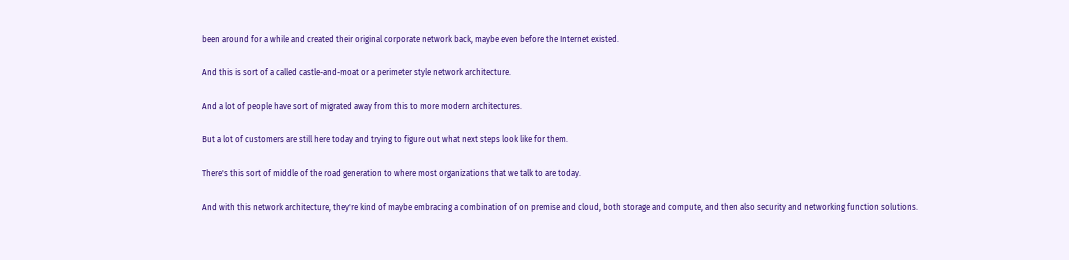been around for a while and created their original corporate network back, maybe even before the Internet existed.

And this is sort of a called castle-and-moat or a perimeter style network architecture.

And a lot of people have sort of migrated away from this to more modern architectures.

But a lot of customers are still here today and trying to figure out what next steps look like for them.

There's this sort of middle of the road generation to where most organizations that we talk to are today.

And with this network architecture, they're kind of maybe embracing a combination of on premise and cloud, both storage and compute, and then also security and networking function solutions.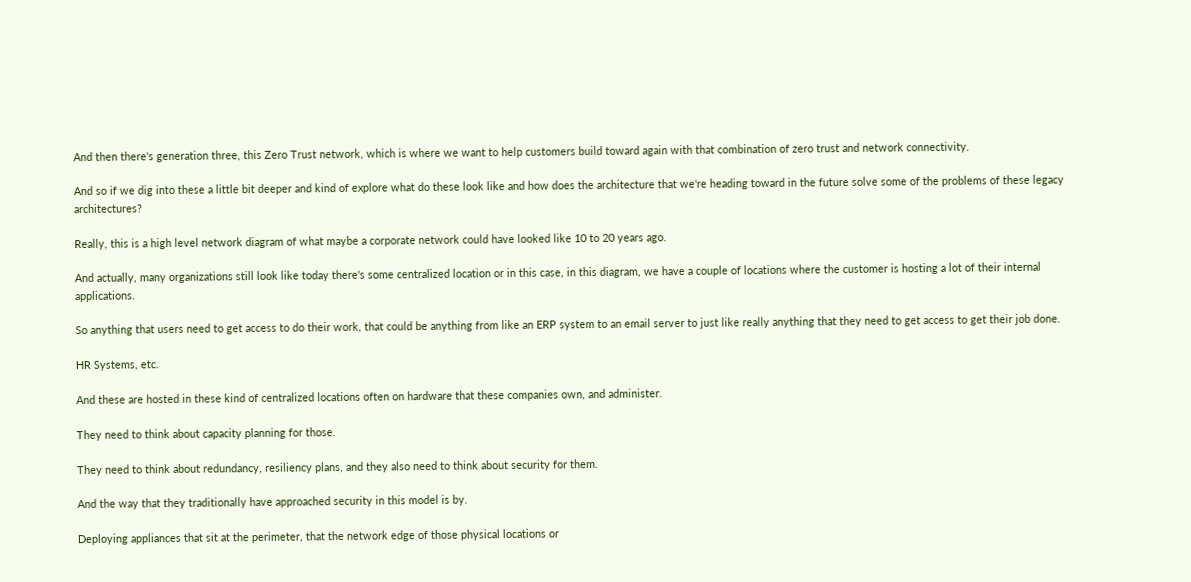And then there's generation three, this Zero Trust network, which is where we want to help customers build toward again with that combination of zero trust and network connectivity.

And so if we dig into these a little bit deeper and kind of explore what do these look like and how does the architecture that we're heading toward in the future solve some of the problems of these legacy architectures?

Really, this is a high level network diagram of what maybe a corporate network could have looked like 10 to 20 years ago.

And actually, many organizations still look like today there's some centralized location or in this case, in this diagram, we have a couple of locations where the customer is hosting a lot of their internal applications.

So anything that users need to get access to do their work, that could be anything from like an ERP system to an email server to just like really anything that they need to get access to get their job done.

HR Systems, etc.

And these are hosted in these kind of centralized locations often on hardware that these companies own, and administer.

They need to think about capacity planning for those.

They need to think about redundancy, resiliency plans, and they also need to think about security for them.

And the way that they traditionally have approached security in this model is by.

Deploying appliances that sit at the perimeter, that the network edge of those physical locations or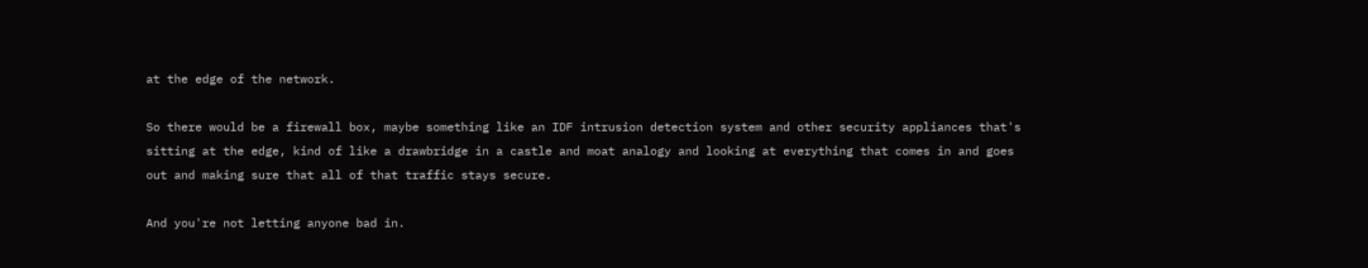at the edge of the network.

So there would be a firewall box, maybe something like an IDF intrusion detection system and other security appliances that's sitting at the edge, kind of like a drawbridge in a castle and moat analogy and looking at everything that comes in and goes out and making sure that all of that traffic stays secure.

And you're not letting anyone bad in.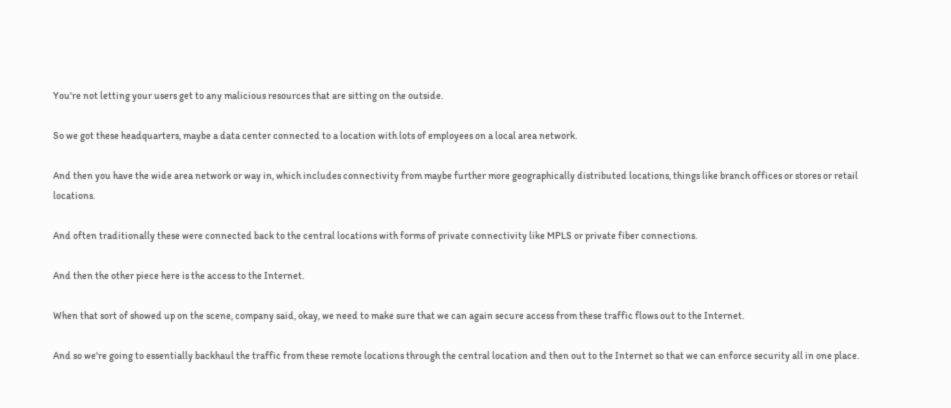You're not letting your users get to any malicious resources that are sitting on the outside.

So we got these headquarters, maybe a data center connected to a location with lots of employees on a local area network.

And then you have the wide area network or way in, which includes connectivity from maybe further more geographically distributed locations, things like branch offices or stores or retail locations.

And often traditionally these were connected back to the central locations with forms of private connectivity like MPLS or private fiber connections.

And then the other piece here is the access to the Internet.

When that sort of showed up on the scene, company said, okay, we need to make sure that we can again secure access from these traffic flows out to the Internet.

And so we're going to essentially backhaul the traffic from these remote locations through the central location and then out to the Internet so that we can enforce security all in one place.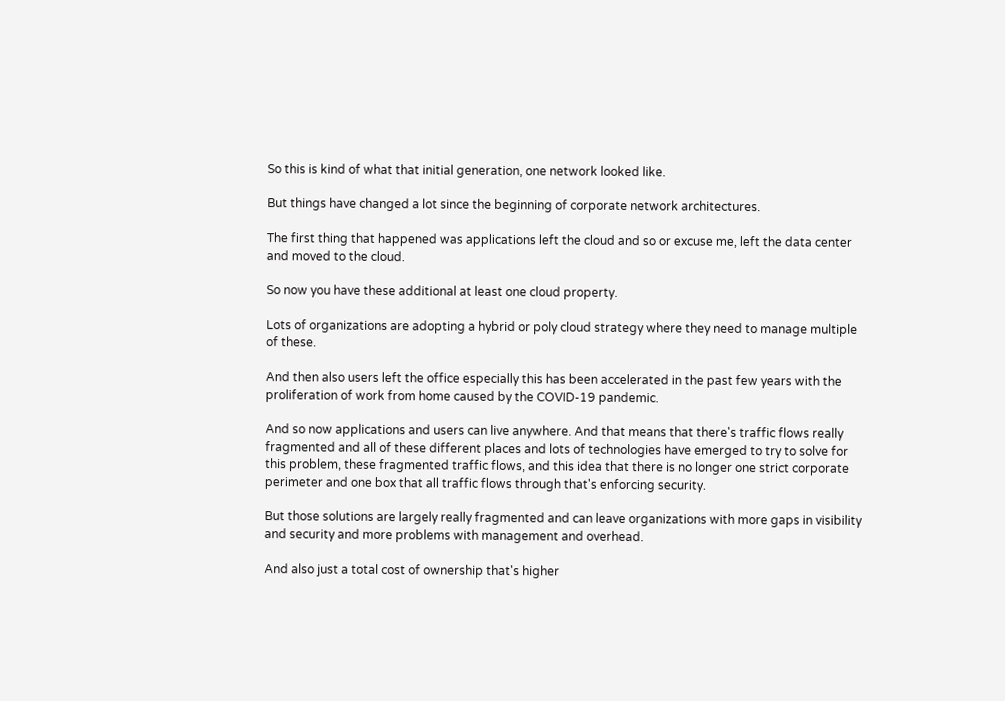So this is kind of what that initial generation, one network looked like.

But things have changed a lot since the beginning of corporate network architectures.

The first thing that happened was applications left the cloud and so or excuse me, left the data center and moved to the cloud.

So now you have these additional at least one cloud property.

Lots of organizations are adopting a hybrid or poly cloud strategy where they need to manage multiple of these.

And then also users left the office especially this has been accelerated in the past few years with the proliferation of work from home caused by the COVID-19 pandemic.

And so now applications and users can live anywhere. And that means that there's traffic flows really fragmented and all of these different places and lots of technologies have emerged to try to solve for this problem, these fragmented traffic flows, and this idea that there is no longer one strict corporate perimeter and one box that all traffic flows through that's enforcing security.

But those solutions are largely really fragmented and can leave organizations with more gaps in visibility and security and more problems with management and overhead.

And also just a total cost of ownership that's higher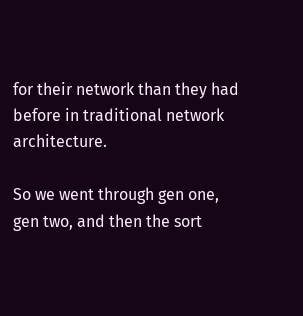for their network than they had before in traditional network architecture.

So we went through gen one, gen two, and then the sort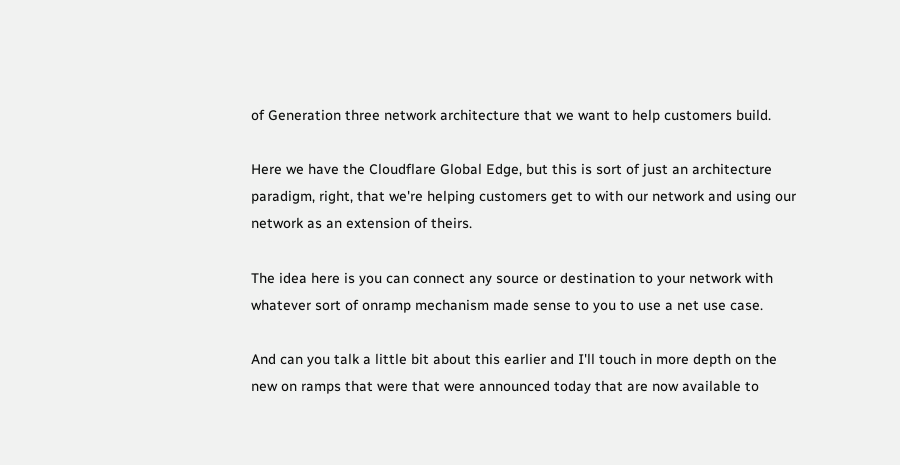of Generation three network architecture that we want to help customers build.

Here we have the Cloudflare Global Edge, but this is sort of just an architecture paradigm, right, that we're helping customers get to with our network and using our network as an extension of theirs.

The idea here is you can connect any source or destination to your network with whatever sort of onramp mechanism made sense to you to use a net use case.

And can you talk a little bit about this earlier and I'll touch in more depth on the new on ramps that were that were announced today that are now available to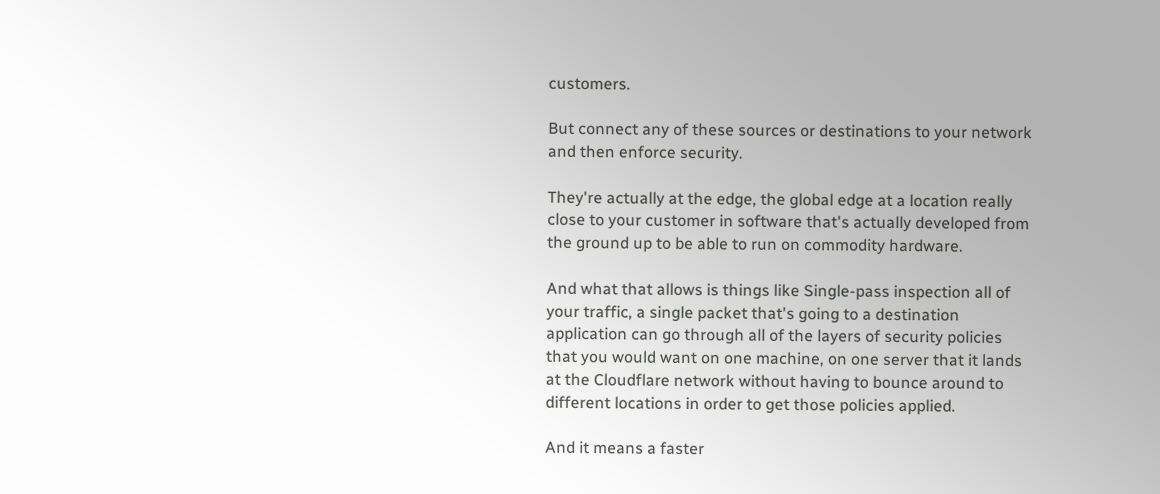customers.

But connect any of these sources or destinations to your network and then enforce security.

They're actually at the edge, the global edge at a location really close to your customer in software that's actually developed from the ground up to be able to run on commodity hardware.

And what that allows is things like Single-pass inspection all of your traffic, a single packet that's going to a destination application can go through all of the layers of security policies that you would want on one machine, on one server that it lands at the Cloudflare network without having to bounce around to different locations in order to get those policies applied.

And it means a faster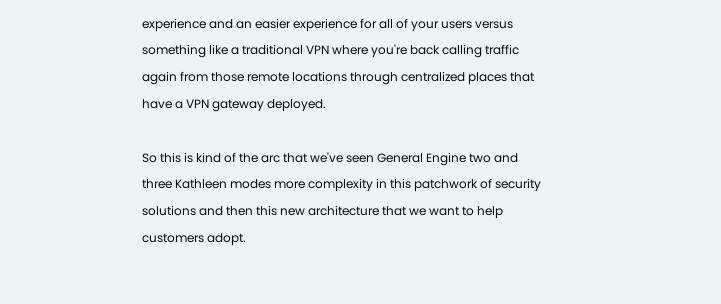experience and an easier experience for all of your users versus something like a traditional VPN where you're back calling traffic again from those remote locations through centralized places that have a VPN gateway deployed.

So this is kind of the arc that we've seen General Engine two and three Kathleen modes more complexity in this patchwork of security solutions and then this new architecture that we want to help customers adopt.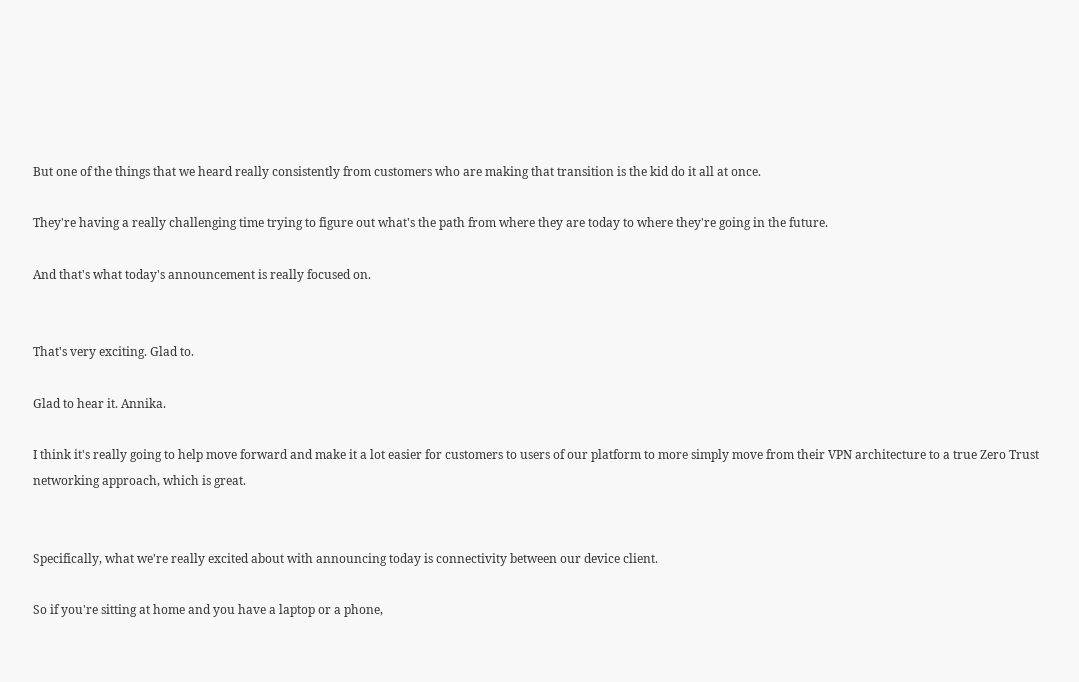But one of the things that we heard really consistently from customers who are making that transition is the kid do it all at once.

They're having a really challenging time trying to figure out what's the path from where they are today to where they're going in the future.

And that's what today's announcement is really focused on.


That's very exciting. Glad to.

Glad to hear it. Annika.

I think it's really going to help move forward and make it a lot easier for customers to users of our platform to more simply move from their VPN architecture to a true Zero Trust networking approach, which is great.


Specifically, what we're really excited about with announcing today is connectivity between our device client.

So if you're sitting at home and you have a laptop or a phone,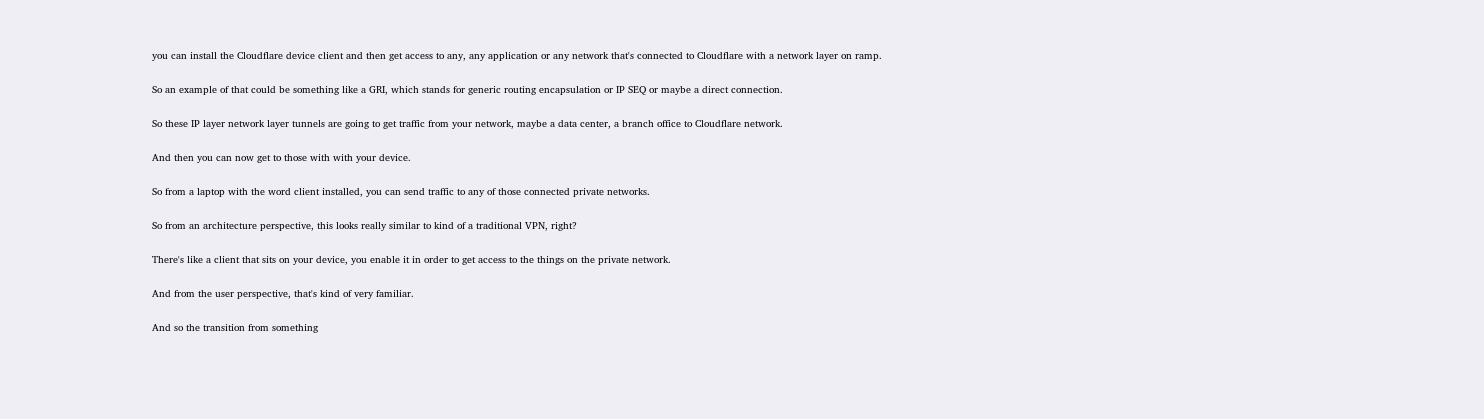you can install the Cloudflare device client and then get access to any, any application or any network that's connected to Cloudflare with a network layer on ramp.

So an example of that could be something like a GRI, which stands for generic routing encapsulation or IP SEQ or maybe a direct connection.

So these IP layer network layer tunnels are going to get traffic from your network, maybe a data center, a branch office to Cloudflare network.

And then you can now get to those with with your device.

So from a laptop with the word client installed, you can send traffic to any of those connected private networks.

So from an architecture perspective, this looks really similar to kind of a traditional VPN, right?

There's like a client that sits on your device, you enable it in order to get access to the things on the private network.

And from the user perspective, that's kind of very familiar.

And so the transition from something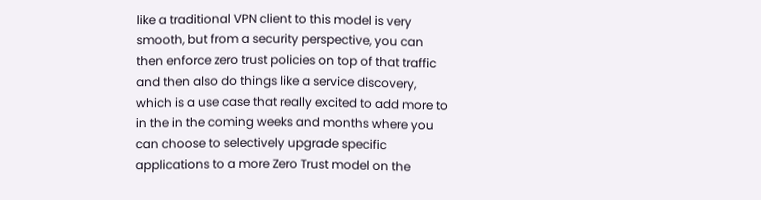like a traditional VPN client to this model is very smooth, but from a security perspective, you can then enforce zero trust policies on top of that traffic and then also do things like a service discovery, which is a use case that really excited to add more to in the in the coming weeks and months where you can choose to selectively upgrade specific applications to a more Zero Trust model on the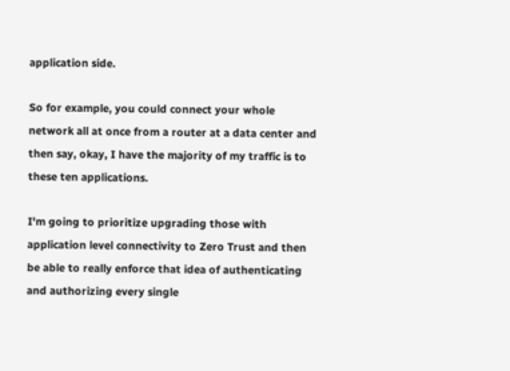application side.

So for example, you could connect your whole network all at once from a router at a data center and then say, okay, I have the majority of my traffic is to these ten applications.

I'm going to prioritize upgrading those with application level connectivity to Zero Trust and then be able to really enforce that idea of authenticating and authorizing every single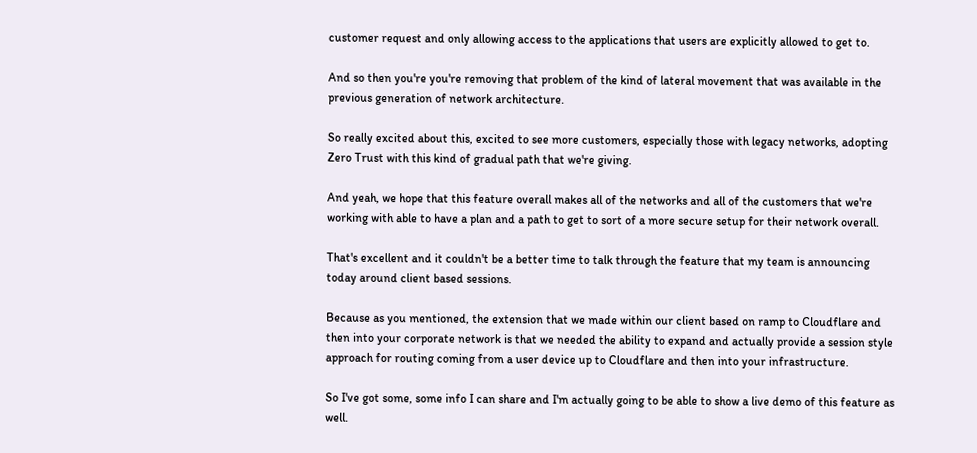customer request and only allowing access to the applications that users are explicitly allowed to get to.

And so then you're you're removing that problem of the kind of lateral movement that was available in the previous generation of network architecture.

So really excited about this, excited to see more customers, especially those with legacy networks, adopting Zero Trust with this kind of gradual path that we're giving.

And yeah, we hope that this feature overall makes all of the networks and all of the customers that we're working with able to have a plan and a path to get to sort of a more secure setup for their network overall.

That's excellent and it couldn't be a better time to talk through the feature that my team is announcing today around client based sessions.

Because as you mentioned, the extension that we made within our client based on ramp to Cloudflare and then into your corporate network is that we needed the ability to expand and actually provide a session style approach for routing coming from a user device up to Cloudflare and then into your infrastructure.

So I've got some, some info I can share and I'm actually going to be able to show a live demo of this feature as well.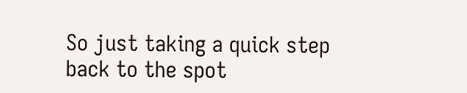So just taking a quick step back to the spot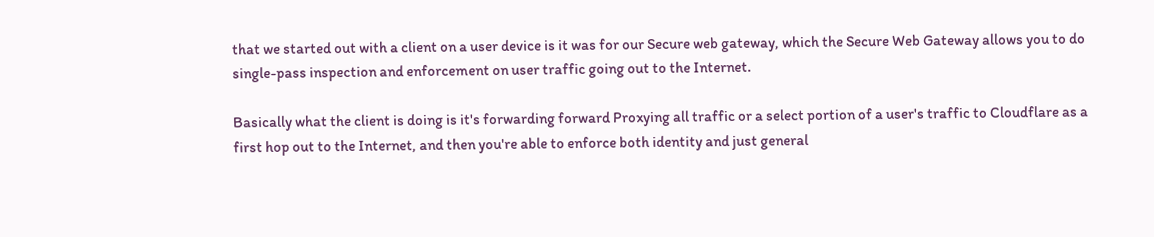that we started out with a client on a user device is it was for our Secure web gateway, which the Secure Web Gateway allows you to do single-pass inspection and enforcement on user traffic going out to the Internet.

Basically what the client is doing is it's forwarding forward Proxying all traffic or a select portion of a user's traffic to Cloudflare as a first hop out to the Internet, and then you're able to enforce both identity and just general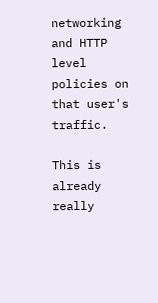networking and HTTP level policies on that user's traffic.

This is already really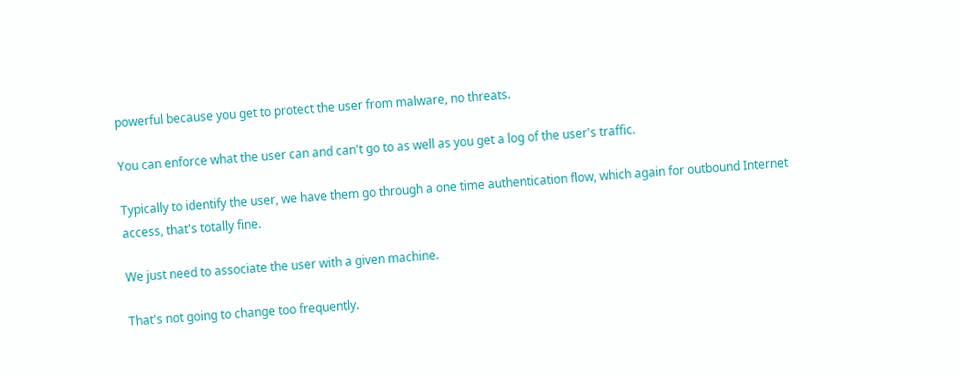powerful because you get to protect the user from malware, no threats.

You can enforce what the user can and can't go to as well as you get a log of the user's traffic.

Typically to identify the user, we have them go through a one time authentication flow, which again for outbound Internet access, that's totally fine.

We just need to associate the user with a given machine.

That's not going to change too frequently.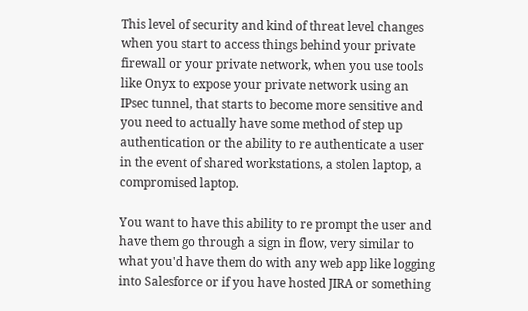This level of security and kind of threat level changes when you start to access things behind your private firewall or your private network, when you use tools like Onyx to expose your private network using an IPsec tunnel, that starts to become more sensitive and you need to actually have some method of step up authentication or the ability to re authenticate a user in the event of shared workstations, a stolen laptop, a compromised laptop.

You want to have this ability to re prompt the user and have them go through a sign in flow, very similar to what you'd have them do with any web app like logging into Salesforce or if you have hosted JIRA or something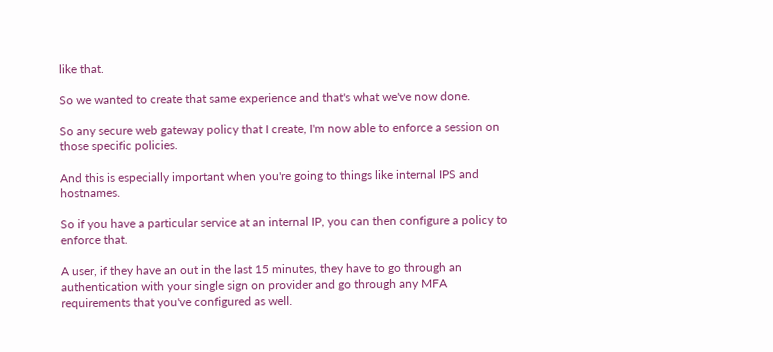like that.

So we wanted to create that same experience and that's what we've now done.

So any secure web gateway policy that I create, I'm now able to enforce a session on those specific policies.

And this is especially important when you're going to things like internal IPS and hostnames.

So if you have a particular service at an internal IP, you can then configure a policy to enforce that.

A user, if they have an out in the last 15 minutes, they have to go through an authentication with your single sign on provider and go through any MFA requirements that you've configured as well.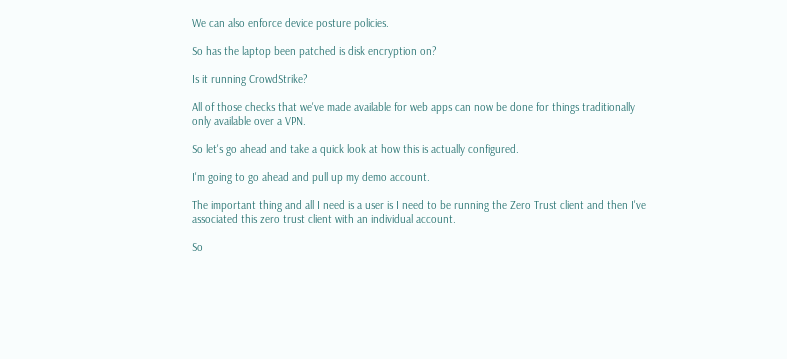We can also enforce device posture policies.

So has the laptop been patched is disk encryption on?

Is it running CrowdStrike?

All of those checks that we've made available for web apps can now be done for things traditionally only available over a VPN.

So let's go ahead and take a quick look at how this is actually configured.

I'm going to go ahead and pull up my demo account.

The important thing and all I need is a user is I need to be running the Zero Trust client and then I've associated this zero trust client with an individual account.

So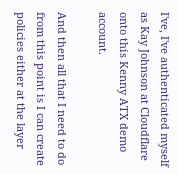I've, I've authenticated myself as Kay Johnson at Cloudflare onto this Kenny ATX demo account.

And then all that I need to do from this point is I can create policies either at the layer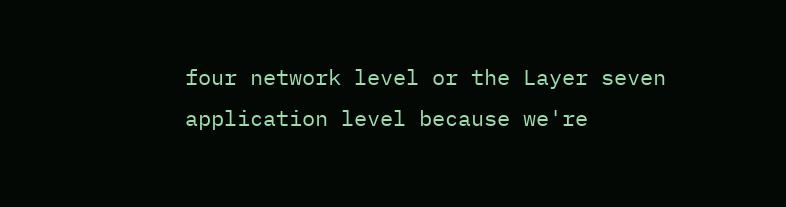four network level or the Layer seven application level because we're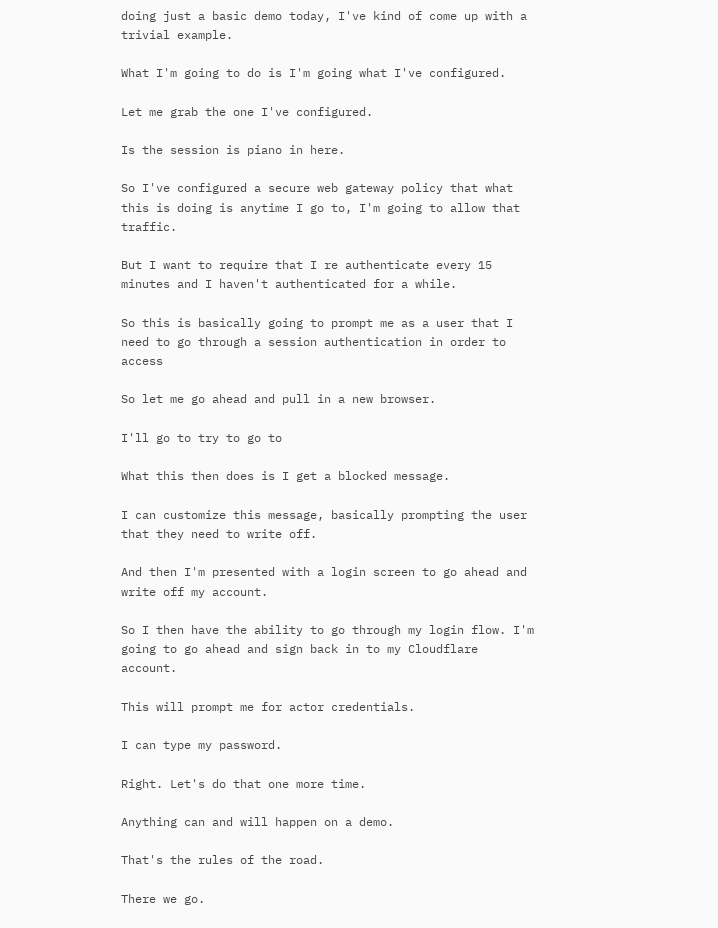doing just a basic demo today, I've kind of come up with a trivial example.

What I'm going to do is I'm going what I've configured.

Let me grab the one I've configured.

Is the session is piano in here.

So I've configured a secure web gateway policy that what this is doing is anytime I go to, I'm going to allow that traffic.

But I want to require that I re authenticate every 15 minutes and I haven't authenticated for a while.

So this is basically going to prompt me as a user that I need to go through a session authentication in order to access

So let me go ahead and pull in a new browser.

I'll go to try to go to

What this then does is I get a blocked message.

I can customize this message, basically prompting the user that they need to write off.

And then I'm presented with a login screen to go ahead and write off my account.

So I then have the ability to go through my login flow. I'm going to go ahead and sign back in to my Cloudflare account.

This will prompt me for actor credentials.

I can type my password.

Right. Let's do that one more time.

Anything can and will happen on a demo.

That's the rules of the road.

There we go.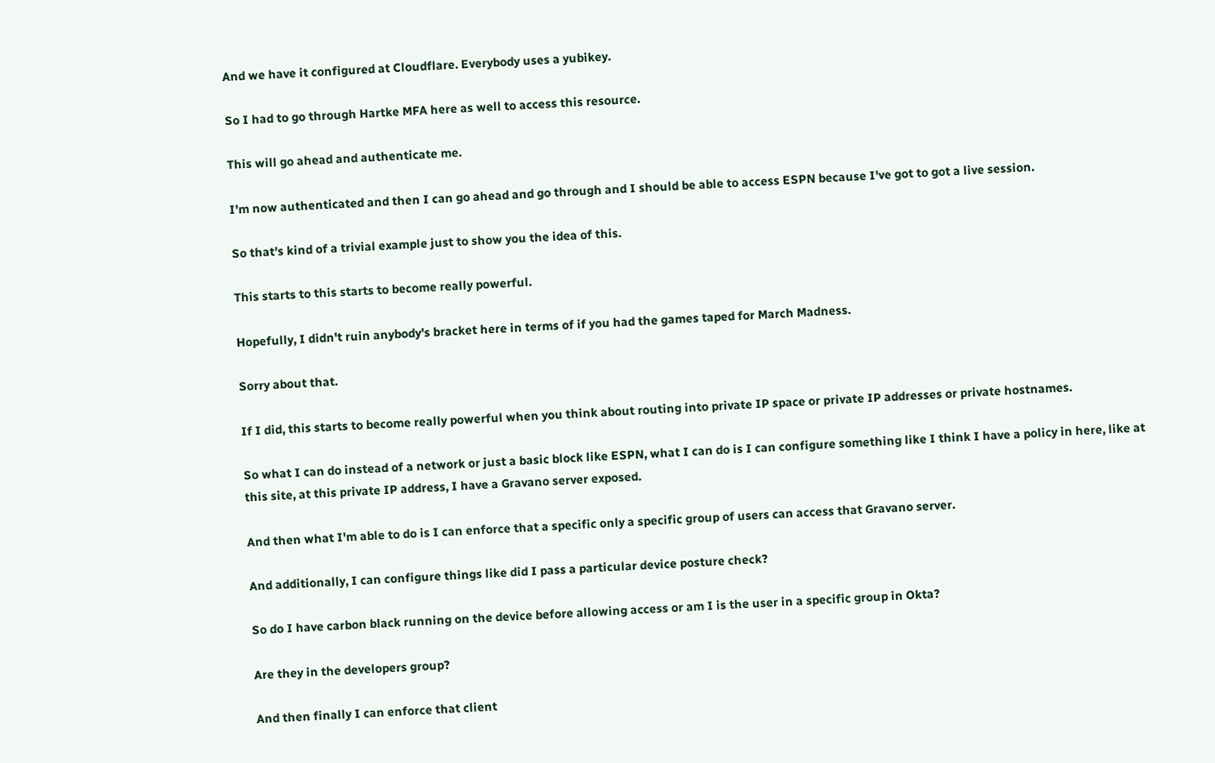And we have it configured at Cloudflare. Everybody uses a yubikey.

So I had to go through Hartke MFA here as well to access this resource.

This will go ahead and authenticate me.

I'm now authenticated and then I can go ahead and go through and I should be able to access ESPN because I've got to got a live session.

So that's kind of a trivial example just to show you the idea of this.

This starts to this starts to become really powerful.

Hopefully, I didn't ruin anybody's bracket here in terms of if you had the games taped for March Madness.

Sorry about that.

If I did, this starts to become really powerful when you think about routing into private IP space or private IP addresses or private hostnames.

So what I can do instead of a network or just a basic block like ESPN, what I can do is I can configure something like I think I have a policy in here, like at this site, at this private IP address, I have a Gravano server exposed.

And then what I'm able to do is I can enforce that a specific only a specific group of users can access that Gravano server.

And additionally, I can configure things like did I pass a particular device posture check?

So do I have carbon black running on the device before allowing access or am I is the user in a specific group in Okta?

Are they in the developers group?

And then finally I can enforce that client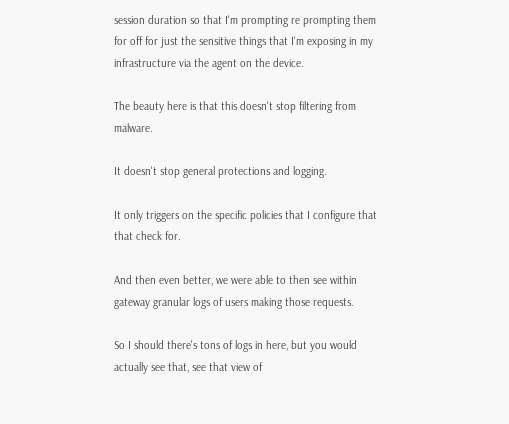session duration so that I'm prompting re prompting them for off for just the sensitive things that I'm exposing in my infrastructure via the agent on the device.

The beauty here is that this doesn't stop filtering from malware.

It doesn't stop general protections and logging.

It only triggers on the specific policies that I configure that that check for.

And then even better, we were able to then see within gateway granular logs of users making those requests.

So I should there's tons of logs in here, but you would actually see that, see that view of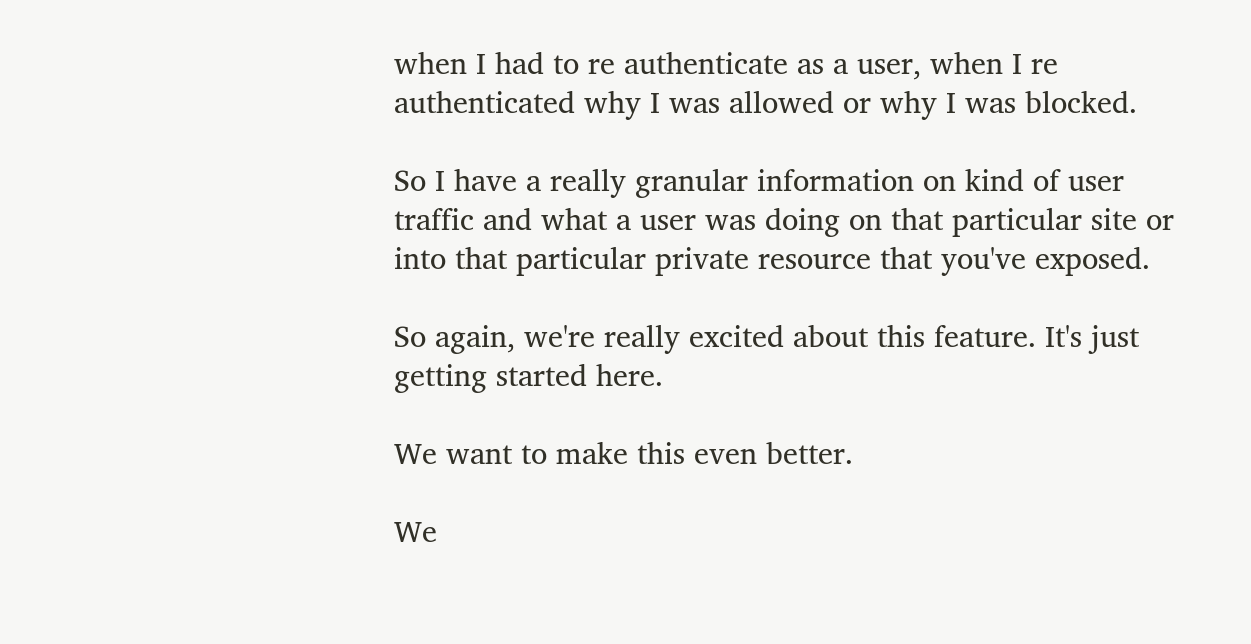when I had to re authenticate as a user, when I re authenticated why I was allowed or why I was blocked.

So I have a really granular information on kind of user traffic and what a user was doing on that particular site or into that particular private resource that you've exposed.

So again, we're really excited about this feature. It's just getting started here.

We want to make this even better.

We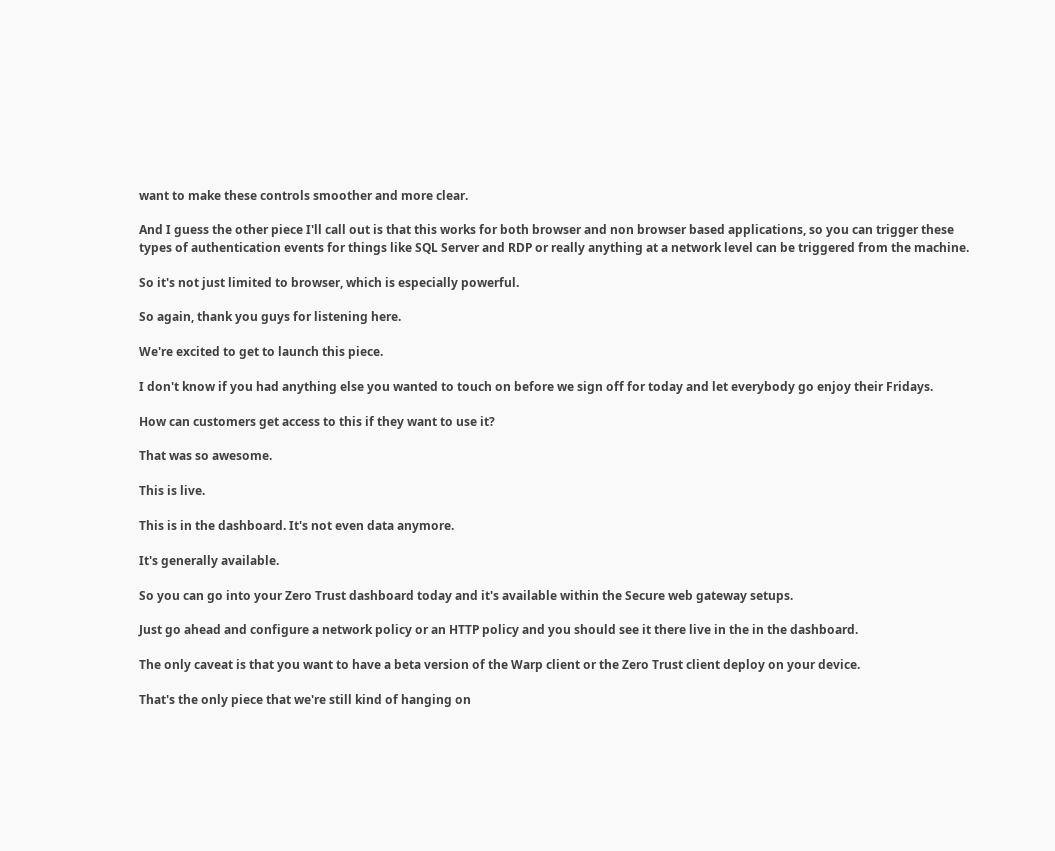want to make these controls smoother and more clear.

And I guess the other piece I'll call out is that this works for both browser and non browser based applications, so you can trigger these types of authentication events for things like SQL Server and RDP or really anything at a network level can be triggered from the machine.

So it's not just limited to browser, which is especially powerful.

So again, thank you guys for listening here.

We're excited to get to launch this piece.

I don't know if you had anything else you wanted to touch on before we sign off for today and let everybody go enjoy their Fridays.

How can customers get access to this if they want to use it?

That was so awesome.

This is live.

This is in the dashboard. It's not even data anymore.

It's generally available.

So you can go into your Zero Trust dashboard today and it's available within the Secure web gateway setups.

Just go ahead and configure a network policy or an HTTP policy and you should see it there live in the in the dashboard.

The only caveat is that you want to have a beta version of the Warp client or the Zero Trust client deploy on your device.

That's the only piece that we're still kind of hanging on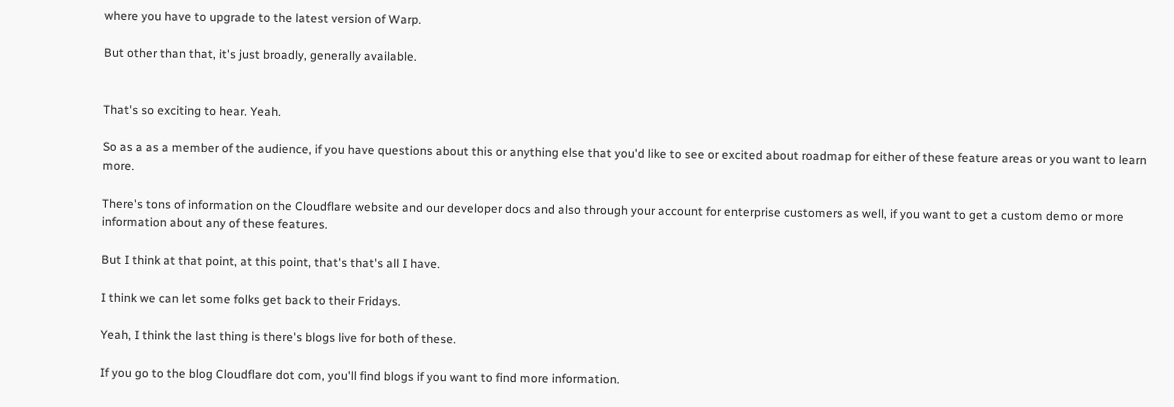where you have to upgrade to the latest version of Warp.

But other than that, it's just broadly, generally available.


That's so exciting to hear. Yeah.

So as a as a member of the audience, if you have questions about this or anything else that you'd like to see or excited about roadmap for either of these feature areas or you want to learn more.

There's tons of information on the Cloudflare website and our developer docs and also through your account for enterprise customers as well, if you want to get a custom demo or more information about any of these features.

But I think at that point, at this point, that's that's all I have.

I think we can let some folks get back to their Fridays.

Yeah, I think the last thing is there's blogs live for both of these.

If you go to the blog Cloudflare dot com, you'll find blogs if you want to find more information.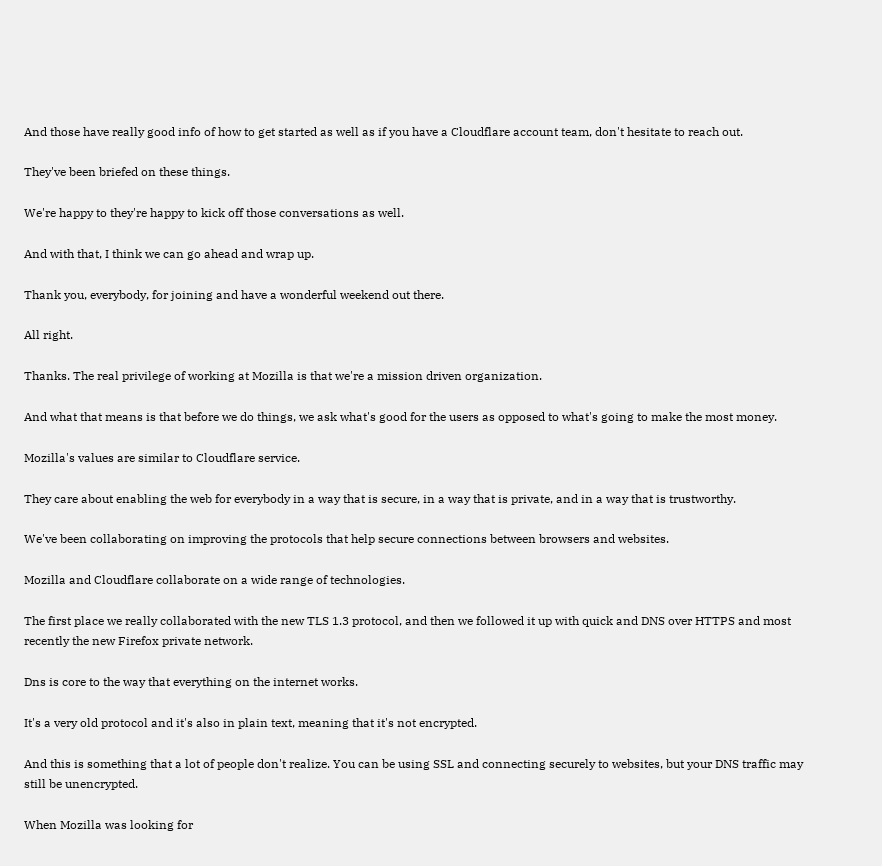And those have really good info of how to get started as well as if you have a Cloudflare account team, don't hesitate to reach out.

They've been briefed on these things.

We're happy to they're happy to kick off those conversations as well.

And with that, I think we can go ahead and wrap up.

Thank you, everybody, for joining and have a wonderful weekend out there.

All right.

Thanks. The real privilege of working at Mozilla is that we're a mission driven organization.

And what that means is that before we do things, we ask what's good for the users as opposed to what's going to make the most money.

Mozilla's values are similar to Cloudflare service.

They care about enabling the web for everybody in a way that is secure, in a way that is private, and in a way that is trustworthy.

We've been collaborating on improving the protocols that help secure connections between browsers and websites.

Mozilla and Cloudflare collaborate on a wide range of technologies.

The first place we really collaborated with the new TLS 1.3 protocol, and then we followed it up with quick and DNS over HTTPS and most recently the new Firefox private network.

Dns is core to the way that everything on the internet works.

It's a very old protocol and it's also in plain text, meaning that it's not encrypted.

And this is something that a lot of people don't realize. You can be using SSL and connecting securely to websites, but your DNS traffic may still be unencrypted.

When Mozilla was looking for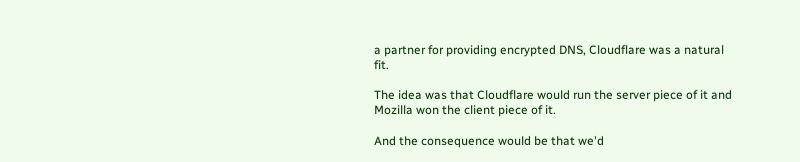a partner for providing encrypted DNS, Cloudflare was a natural fit.

The idea was that Cloudflare would run the server piece of it and Mozilla won the client piece of it.

And the consequence would be that we'd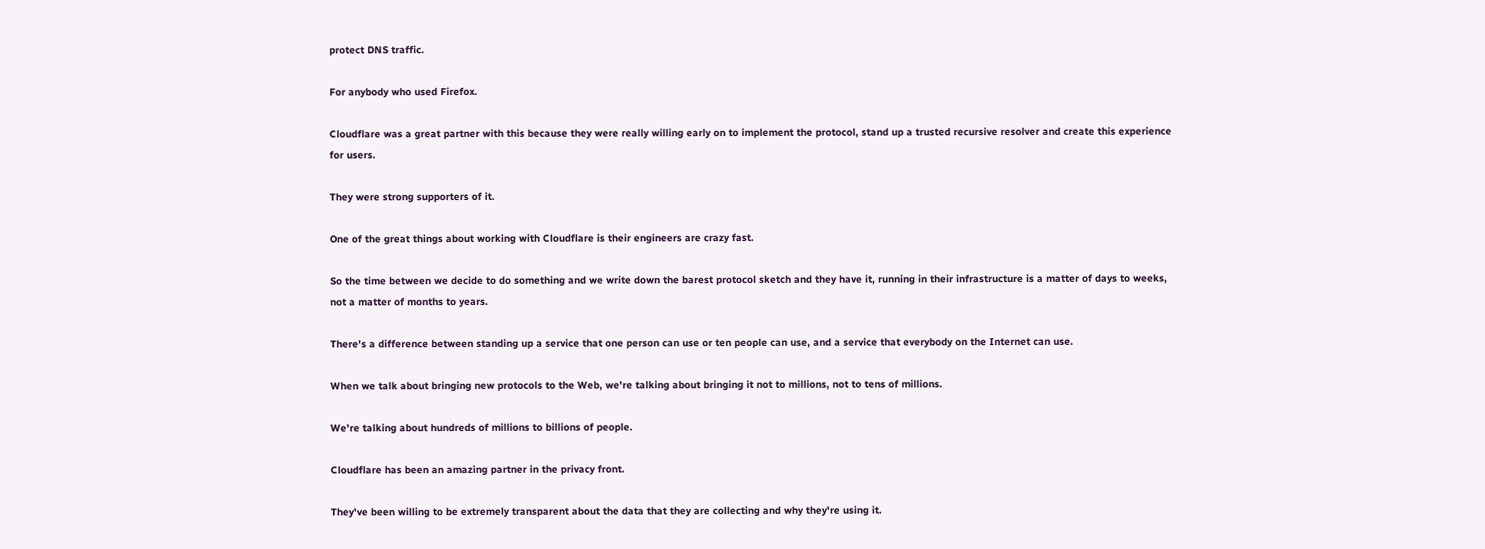protect DNS traffic.

For anybody who used Firefox.

Cloudflare was a great partner with this because they were really willing early on to implement the protocol, stand up a trusted recursive resolver and create this experience for users.

They were strong supporters of it.

One of the great things about working with Cloudflare is their engineers are crazy fast.

So the time between we decide to do something and we write down the barest protocol sketch and they have it, running in their infrastructure is a matter of days to weeks, not a matter of months to years.

There's a difference between standing up a service that one person can use or ten people can use, and a service that everybody on the Internet can use.

When we talk about bringing new protocols to the Web, we're talking about bringing it not to millions, not to tens of millions.

We're talking about hundreds of millions to billions of people.

Cloudflare has been an amazing partner in the privacy front.

They've been willing to be extremely transparent about the data that they are collecting and why they're using it.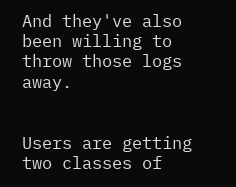And they've also been willing to throw those logs away.


Users are getting two classes of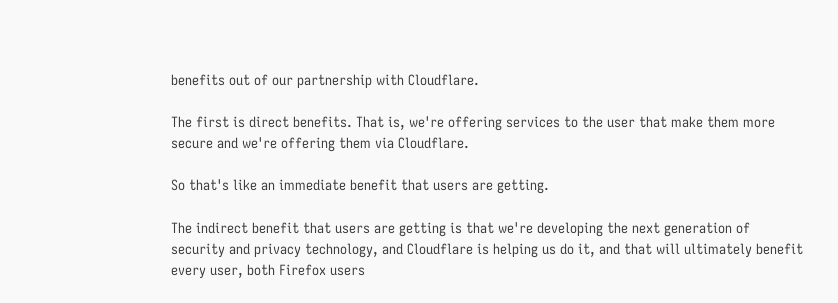benefits out of our partnership with Cloudflare.

The first is direct benefits. That is, we're offering services to the user that make them more secure and we're offering them via Cloudflare.

So that's like an immediate benefit that users are getting.

The indirect benefit that users are getting is that we're developing the next generation of security and privacy technology, and Cloudflare is helping us do it, and that will ultimately benefit every user, both Firefox users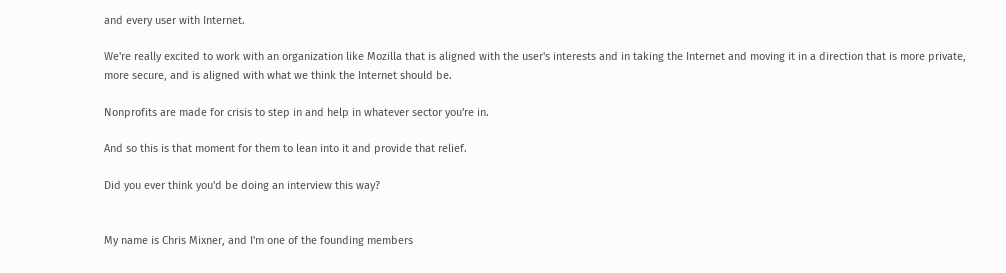and every user with Internet.

We're really excited to work with an organization like Mozilla that is aligned with the user's interests and in taking the Internet and moving it in a direction that is more private, more secure, and is aligned with what we think the Internet should be.

Nonprofits are made for crisis to step in and help in whatever sector you're in.

And so this is that moment for them to lean into it and provide that relief.

Did you ever think you'd be doing an interview this way?


My name is Chris Mixner, and I'm one of the founding members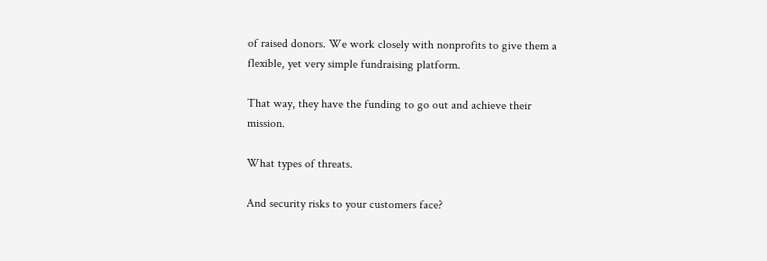of raised donors. We work closely with nonprofits to give them a flexible, yet very simple fundraising platform.

That way, they have the funding to go out and achieve their mission.

What types of threats.

And security risks to your customers face?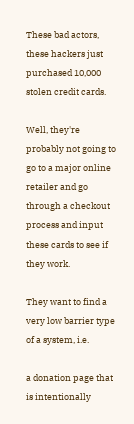These bad actors, these hackers just purchased 10,000 stolen credit cards.

Well, they're probably not going to go to a major online retailer and go through a checkout process and input these cards to see if they work.

They want to find a very low barrier type of a system, i.e.

a donation page that is intentionally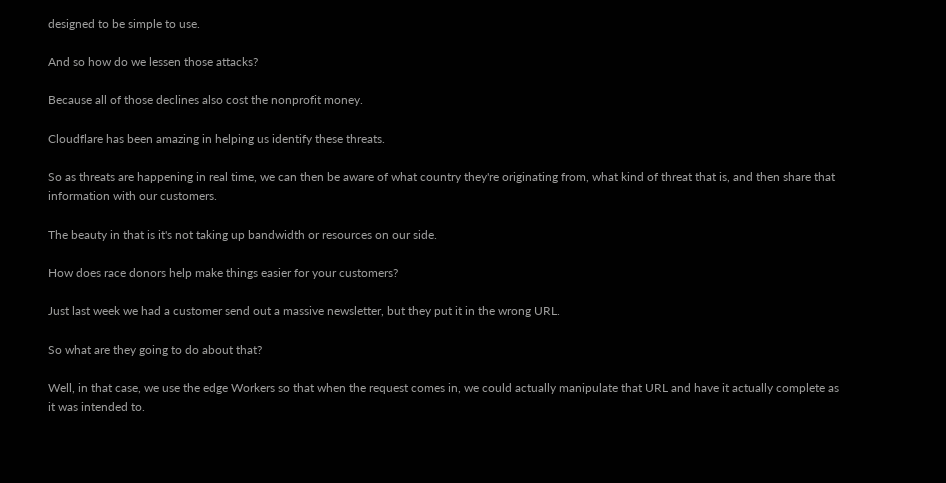designed to be simple to use.

And so how do we lessen those attacks?

Because all of those declines also cost the nonprofit money.

Cloudflare has been amazing in helping us identify these threats.

So as threats are happening in real time, we can then be aware of what country they're originating from, what kind of threat that is, and then share that information with our customers.

The beauty in that is it's not taking up bandwidth or resources on our side.

How does race donors help make things easier for your customers?

Just last week we had a customer send out a massive newsletter, but they put it in the wrong URL.

So what are they going to do about that?

Well, in that case, we use the edge Workers so that when the request comes in, we could actually manipulate that URL and have it actually complete as it was intended to.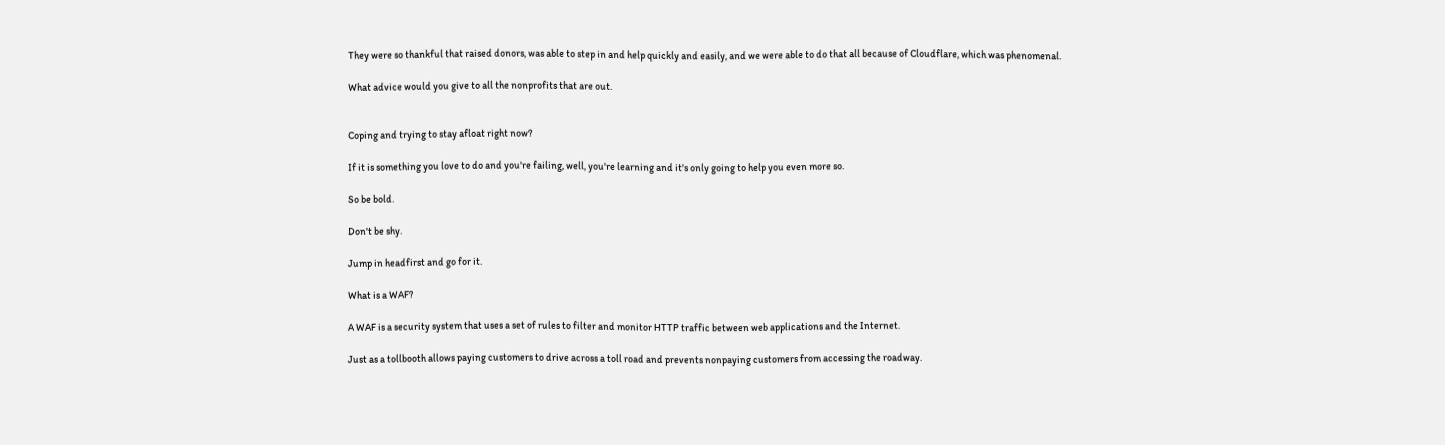They were so thankful that raised donors, was able to step in and help quickly and easily, and we were able to do that all because of Cloudflare, which was phenomenal.

What advice would you give to all the nonprofits that are out.


Coping and trying to stay afloat right now?

If it is something you love to do and you're failing, well, you're learning and it's only going to help you even more so.

So be bold.

Don't be shy.

Jump in headfirst and go for it.

What is a WAF?

A WAF is a security system that uses a set of rules to filter and monitor HTTP traffic between web applications and the Internet.

Just as a tollbooth allows paying customers to drive across a toll road and prevents nonpaying customers from accessing the roadway.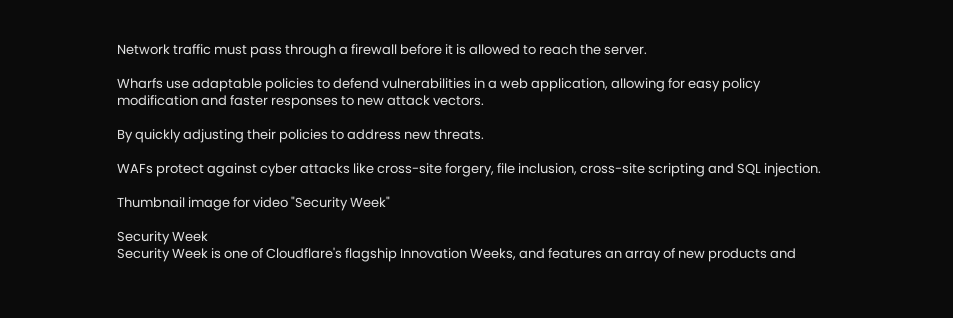Network traffic must pass through a firewall before it is allowed to reach the server.

Wharfs use adaptable policies to defend vulnerabilities in a web application, allowing for easy policy modification and faster responses to new attack vectors.

By quickly adjusting their policies to address new threats.

WAFs protect against cyber attacks like cross-site forgery, file inclusion, cross-site scripting and SQL injection.

Thumbnail image for video "Security Week"

Security Week
Security Week is one of Cloudflare's flagship Innovation Weeks, and features an array of new products and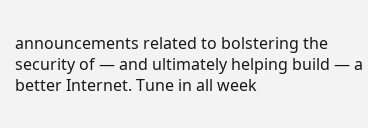announcements related to bolstering the security of — and ultimately helping build — a better Internet. Tune in all week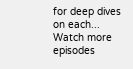for deep dives on each...
Watch more episodes